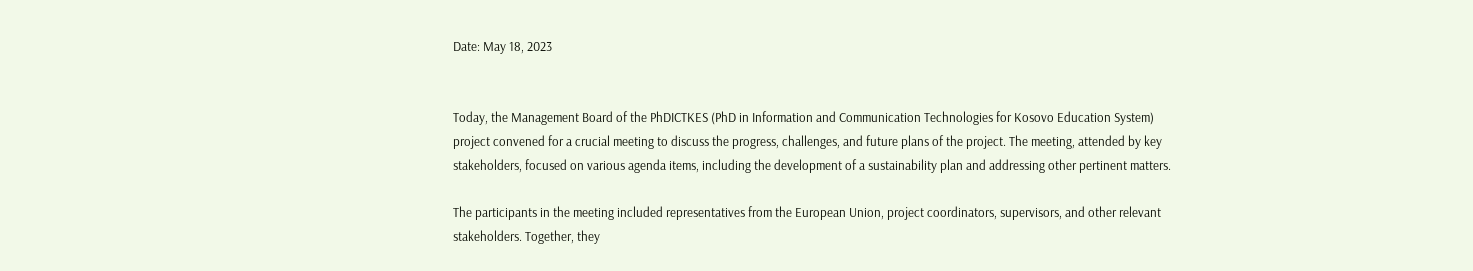Date: May 18, 2023


Today, the Management Board of the PhDICTKES (PhD in Information and Communication Technologies for Kosovo Education System) project convened for a crucial meeting to discuss the progress, challenges, and future plans of the project. The meeting, attended by key stakeholders, focused on various agenda items, including the development of a sustainability plan and addressing other pertinent matters.

The participants in the meeting included representatives from the European Union, project coordinators, supervisors, and other relevant stakeholders. Together, they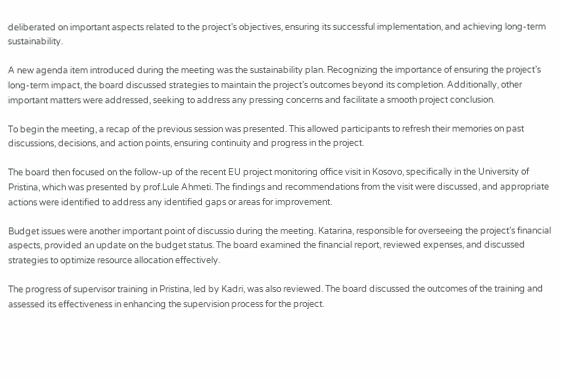deliberated on important aspects related to the project’s objectives, ensuring its successful implementation, and achieving long-term sustainability.

A new agenda item introduced during the meeting was the sustainability plan. Recognizing the importance of ensuring the project’s long-term impact, the board discussed strategies to maintain the project’s outcomes beyond its completion. Additionally, other important matters were addressed, seeking to address any pressing concerns and facilitate a smooth project conclusion.

To begin the meeting, a recap of the previous session was presented. This allowed participants to refresh their memories on past discussions, decisions, and action points, ensuring continuity and progress in the project.

The board then focused on the follow-up of the recent EU project monitoring office visit in Kosovo, specifically in the University of Pristina, which was presented by prof.Lule Ahmeti. The findings and recommendations from the visit were discussed, and appropriate actions were identified to address any identified gaps or areas for improvement.

Budget issues were another important point of discussio during the meeting. Katarina, responsible for overseeing the project’s financial aspects, provided an update on the budget status. The board examined the financial report, reviewed expenses, and discussed strategies to optimize resource allocation effectively.

The progress of supervisor training in Pristina, led by Kadri, was also reviewed. The board discussed the outcomes of the training and assessed its effectiveness in enhancing the supervision process for the project.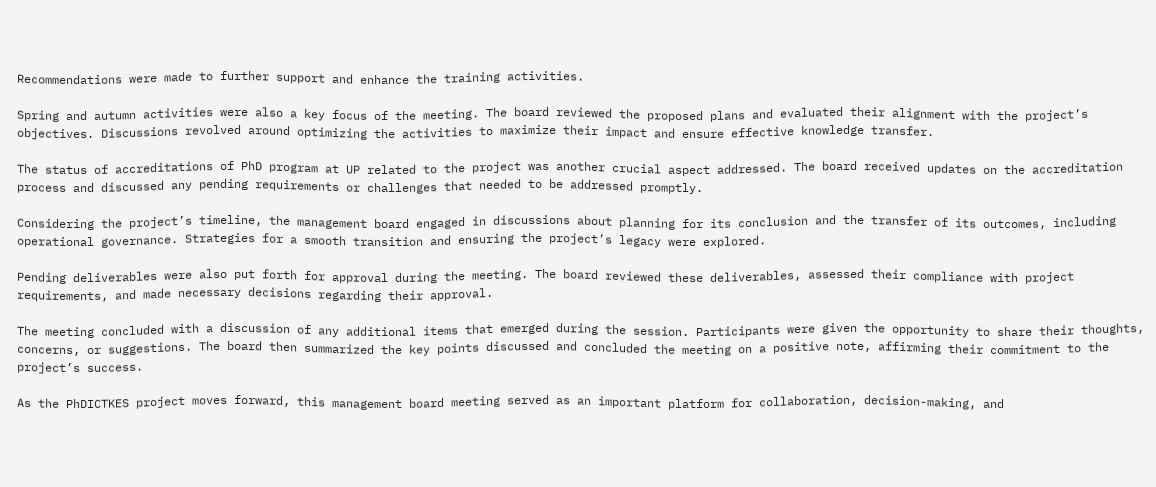Recommendations were made to further support and enhance the training activities.

Spring and autumn activities were also a key focus of the meeting. The board reviewed the proposed plans and evaluated their alignment with the project’s objectives. Discussions revolved around optimizing the activities to maximize their impact and ensure effective knowledge transfer.

The status of accreditations of PhD program at UP related to the project was another crucial aspect addressed. The board received updates on the accreditation process and discussed any pending requirements or challenges that needed to be addressed promptly.

Considering the project’s timeline, the management board engaged in discussions about planning for its conclusion and the transfer of its outcomes, including operational governance. Strategies for a smooth transition and ensuring the project’s legacy were explored.

Pending deliverables were also put forth for approval during the meeting. The board reviewed these deliverables, assessed their compliance with project requirements, and made necessary decisions regarding their approval.

The meeting concluded with a discussion of any additional items that emerged during the session. Participants were given the opportunity to share their thoughts, concerns, or suggestions. The board then summarized the key points discussed and concluded the meeting on a positive note, affirming their commitment to the project’s success.

As the PhDICTKES project moves forward, this management board meeting served as an important platform for collaboration, decision-making, and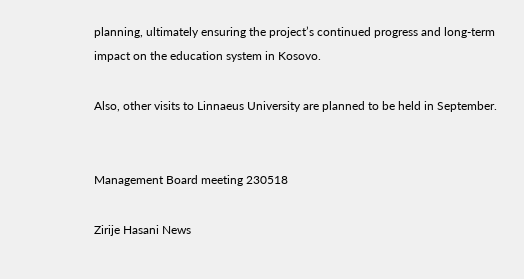planning, ultimately ensuring the project’s continued progress and long-term impact on the education system in Kosovo.

Also, other visits to Linnaeus University are planned to be held in September.


Management Board meeting 230518

Zirije Hasani News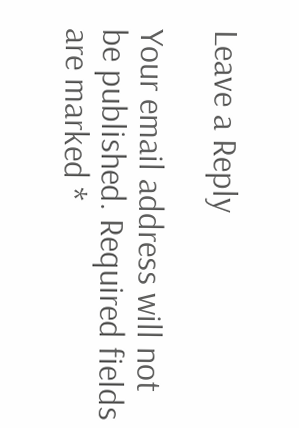Leave a Reply

Your email address will not be published. Required fields are marked *